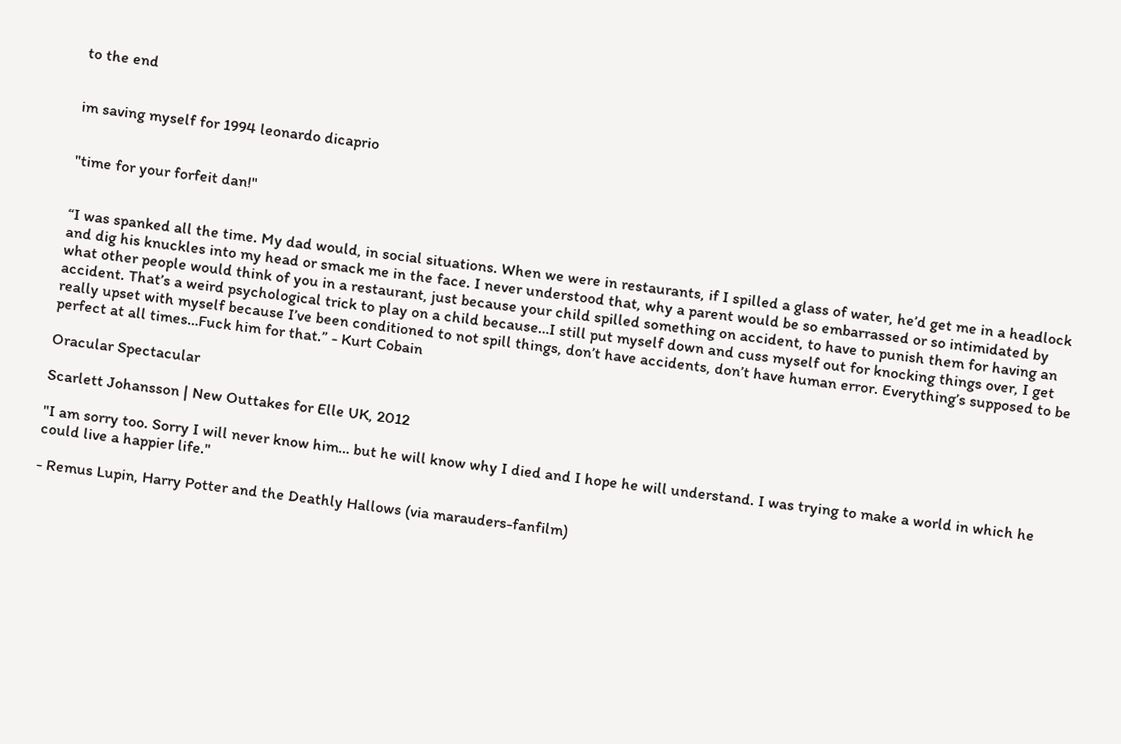to the end


im saving myself for 1994 leonardo dicaprio


"time for your forfeit dan!"


“I was spanked all the time. My dad would, in social situations. When we were in restaurants, if I spilled a glass of water, he’d get me in a headlock and dig his knuckles into my head or smack me in the face. I never understood that, why a parent would be so embarrassed or so intimidated by what other people would think of you in a restaurant, just because your child spilled something on accident, to have to punish them for having an accident. That’s a weird psychological trick to play on a child because…I still put myself down and cuss myself out for knocking things over, I get really upset with myself because I’ve been conditioned to not spill things, don’t have accidents, don’t have human error. Everything’s supposed to be perfect at all times…Fuck him for that.” - Kurt Cobain

Oracular Spectacular

Scarlett Johansson | New Outtakes for Elle UK, 2012

"I am sorry too. Sorry I will never know him… but he will know why I died and I hope he will understand. I was trying to make a world in which he could live a happier life."

- Remus Lupin, Harry Potter and the Deathly Hallows (via marauders-fanfilm)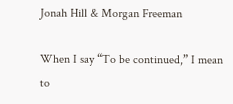Jonah Hill & Morgan Freeman

When I say “To be continued,” I mean to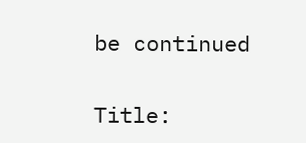be continued


Title: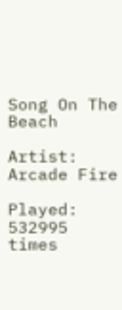Song On The Beach

Artist: Arcade Fire

Played: 532995 times